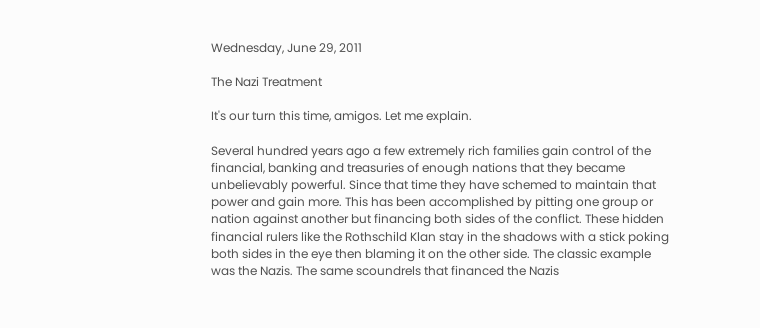Wednesday, June 29, 2011

The Nazi Treatment

It's our turn this time, amigos. Let me explain.

Several hundred years ago a few extremely rich families gain control of the financial, banking and treasuries of enough nations that they became unbelievably powerful. Since that time they have schemed to maintain that power and gain more. This has been accomplished by pitting one group or nation against another but financing both sides of the conflict. These hidden financial rulers like the Rothschild Klan stay in the shadows with a stick poking both sides in the eye then blaming it on the other side. The classic example was the Nazis. The same scoundrels that financed the Nazis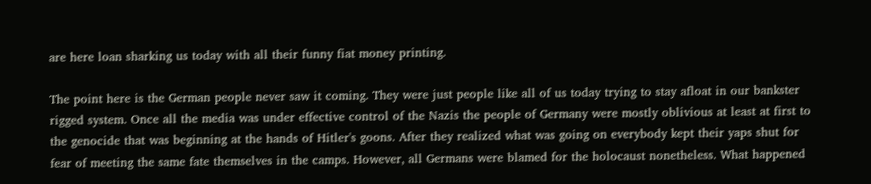are here loan sharking us today with all their funny fiat money printing.

The point here is the German people never saw it coming. They were just people like all of us today trying to stay afloat in our bankster rigged system. Once all the media was under effective control of the Nazis the people of Germany were mostly oblivious at least at first to the genocide that was beginning at the hands of Hitler's goons. After they realized what was going on everybody kept their yaps shut for fear of meeting the same fate themselves in the camps. However, all Germans were blamed for the holocaust nonetheless. What happened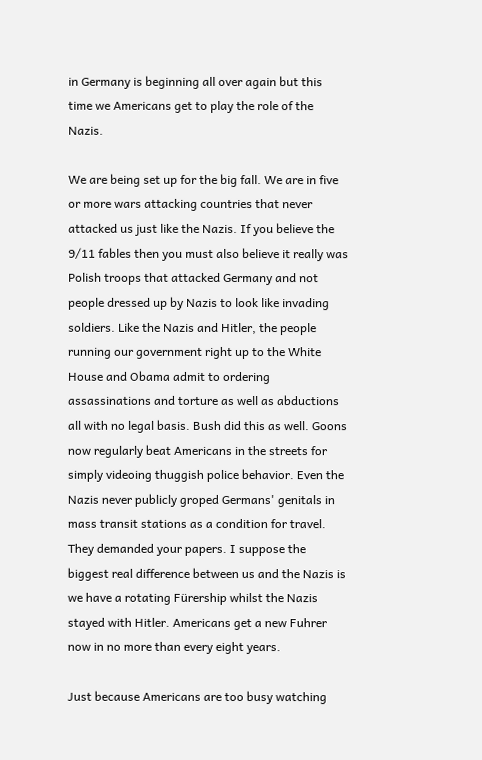in Germany is beginning all over again but this time we Americans get to play the role of the Nazis.

We are being set up for the big fall. We are in five or more wars attacking countries that never attacked us just like the Nazis. If you believe the 9/11 fables then you must also believe it really was Polish troops that attacked Germany and not people dressed up by Nazis to look like invading soldiers. Like the Nazis and Hitler, the people running our government right up to the White House and Obama admit to ordering assassinations and torture as well as abductions all with no legal basis. Bush did this as well. Goons now regularly beat Americans in the streets for simply videoing thuggish police behavior. Even the Nazis never publicly groped Germans' genitals in mass transit stations as a condition for travel. They demanded your papers. I suppose the biggest real difference between us and the Nazis is we have a rotating Fürership whilst the Nazis stayed with Hitler. Americans get a new Fuhrer now in no more than every eight years.

Just because Americans are too busy watching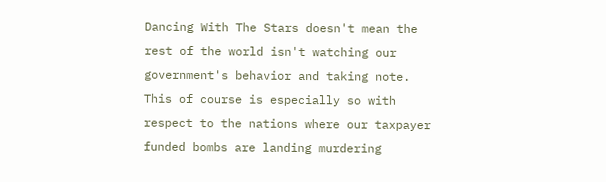Dancing With The Stars doesn't mean the rest of the world isn't watching our government's behavior and taking note. This of course is especially so with respect to the nations where our taxpayer funded bombs are landing murdering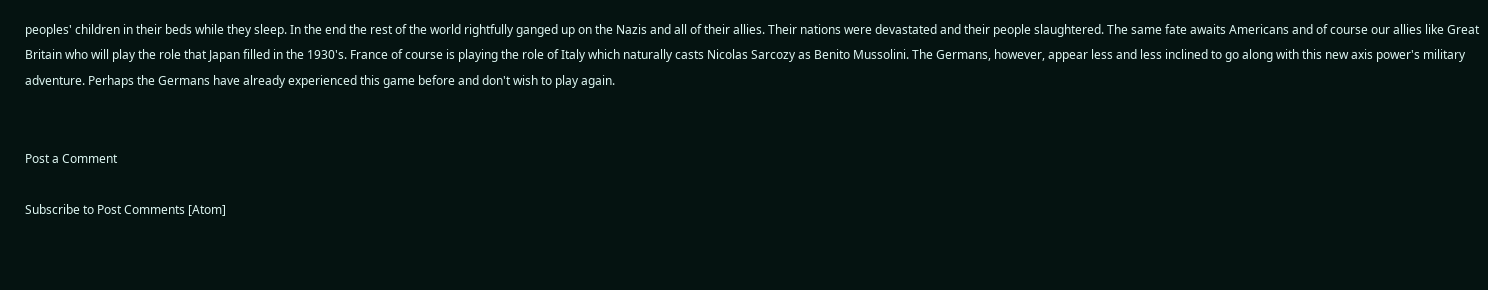peoples' children in their beds while they sleep. In the end the rest of the world rightfully ganged up on the Nazis and all of their allies. Their nations were devastated and their people slaughtered. The same fate awaits Americans and of course our allies like Great Britain who will play the role that Japan filled in the 1930's. France of course is playing the role of Italy which naturally casts Nicolas Sarcozy as Benito Mussolini. The Germans, however, appear less and less inclined to go along with this new axis power's military adventure. Perhaps the Germans have already experienced this game before and don't wish to play again.


Post a Comment

Subscribe to Post Comments [Atom]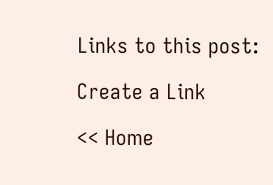Links to this post:

Create a Link

<< Home